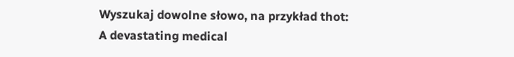Wyszukaj dowolne słowo, na przykład thot:
A devastating medical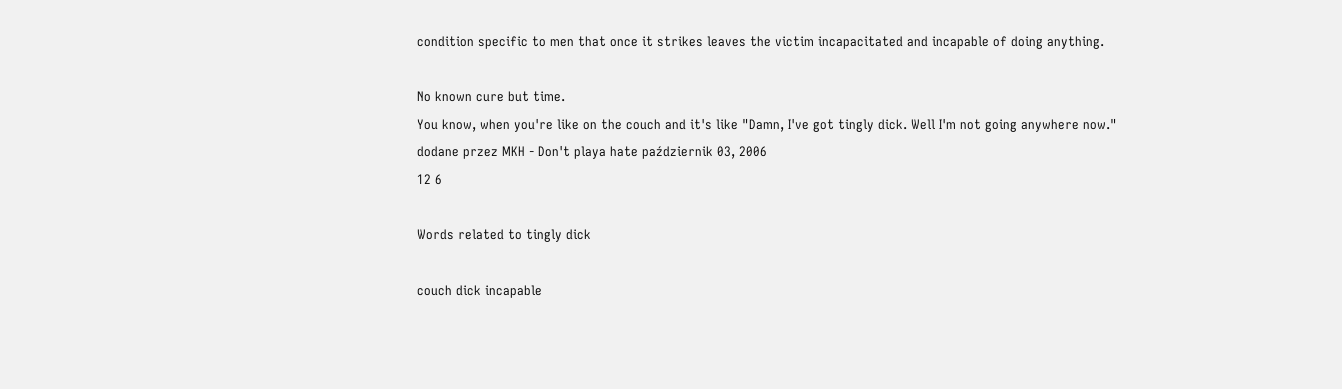condition specific to men that once it strikes leaves the victim incapacitated and incapable of doing anything.

No known cure but time.
You know, when you're like on the couch and it's like "Damn, I've got tingly dick. Well I'm not going anywhere now."
dodane przez MKH - Don't playa hate październik 03, 2006
12 6

Words related to tingly dick

couch dick incapable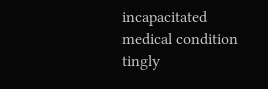incapacitated medical condition tingly